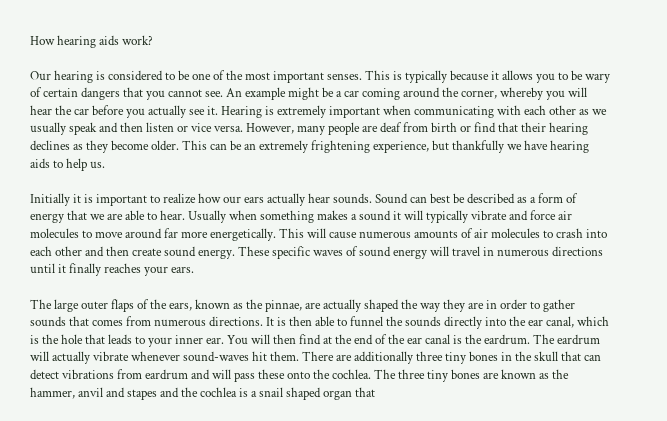How hearing aids work?

Our hearing is considered to be one of the most important senses. This is typically because it allows you to be wary of certain dangers that you cannot see. An example might be a car coming around the corner, whereby you will hear the car before you actually see it. Hearing is extremely important when communicating with each other as we usually speak and then listen or vice versa. However, many people are deaf from birth or find that their hearing declines as they become older. This can be an extremely frightening experience, but thankfully we have hearing aids to help us.

Initially it is important to realize how our ears actually hear sounds. Sound can best be described as a form of energy that we are able to hear. Usually when something makes a sound it will typically vibrate and force air molecules to move around far more energetically. This will cause numerous amounts of air molecules to crash into each other and then create sound energy. These specific waves of sound energy will travel in numerous directions until it finally reaches your ears.

The large outer flaps of the ears, known as the pinnae, are actually shaped the way they are in order to gather sounds that comes from numerous directions. It is then able to funnel the sounds directly into the ear canal, which is the hole that leads to your inner ear. You will then find at the end of the ear canal is the eardrum. The eardrum will actually vibrate whenever sound-waves hit them. There are additionally three tiny bones in the skull that can detect vibrations from eardrum and will pass these onto the cochlea. The three tiny bones are known as the hammer, anvil and stapes and the cochlea is a snail shaped organ that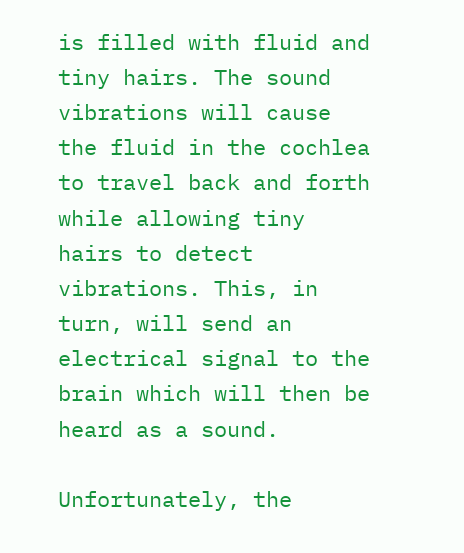is filled with fluid and tiny hairs. The sound vibrations will cause the fluid in the cochlea to travel back and forth while allowing tiny hairs to detect vibrations. This, in turn, will send an electrical signal to the brain which will then be heard as a sound.

Unfortunately, the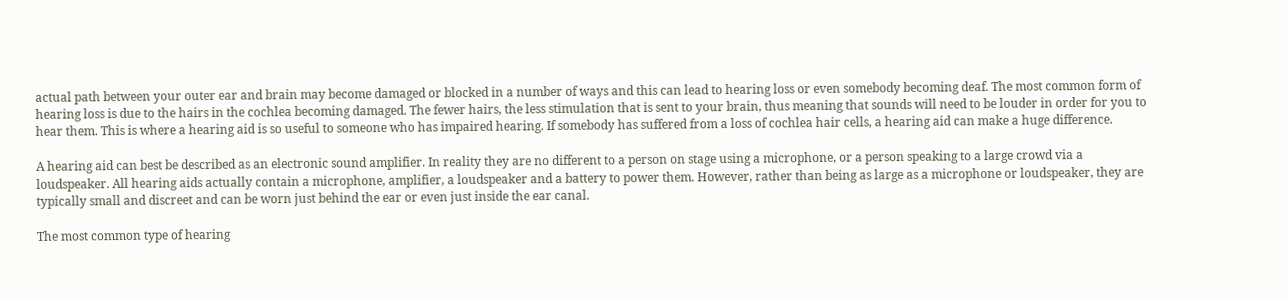actual path between your outer ear and brain may become damaged or blocked in a number of ways and this can lead to hearing loss or even somebody becoming deaf. The most common form of hearing loss is due to the hairs in the cochlea becoming damaged. The fewer hairs, the less stimulation that is sent to your brain, thus meaning that sounds will need to be louder in order for you to hear them. This is where a hearing aid is so useful to someone who has impaired hearing. If somebody has suffered from a loss of cochlea hair cells, a hearing aid can make a huge difference.

A hearing aid can best be described as an electronic sound amplifier. In reality they are no different to a person on stage using a microphone, or a person speaking to a large crowd via a loudspeaker. All hearing aids actually contain a microphone, amplifier, a loudspeaker and a battery to power them. However, rather than being as large as a microphone or loudspeaker, they are typically small and discreet and can be worn just behind the ear or even just inside the ear canal.

The most common type of hearing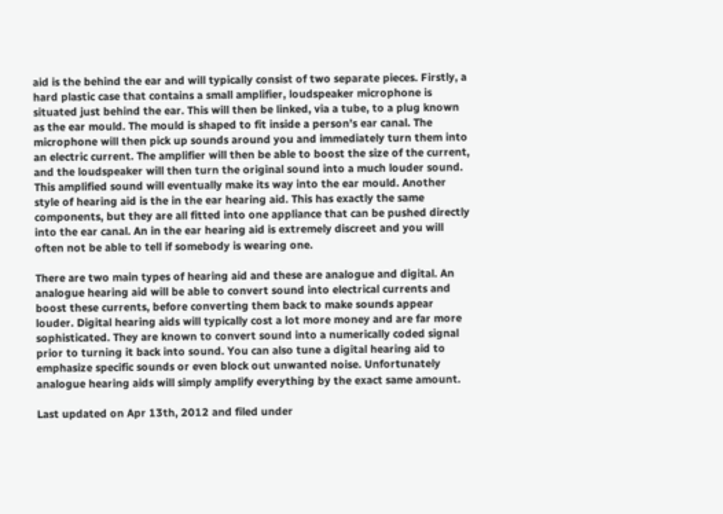aid is the behind the ear and will typically consist of two separate pieces. Firstly, a hard plastic case that contains a small amplifier, loudspeaker microphone is situated just behind the ear. This will then be linked, via a tube, to a plug known as the ear mould. The mould is shaped to fit inside a person’s ear canal. The microphone will then pick up sounds around you and immediately turn them into an electric current. The amplifier will then be able to boost the size of the current, and the loudspeaker will then turn the original sound into a much louder sound. This amplified sound will eventually make its way into the ear mould. Another style of hearing aid is the in the ear hearing aid. This has exactly the same components, but they are all fitted into one appliance that can be pushed directly into the ear canal. An in the ear hearing aid is extremely discreet and you will often not be able to tell if somebody is wearing one.

There are two main types of hearing aid and these are analogue and digital. An analogue hearing aid will be able to convert sound into electrical currents and boost these currents, before converting them back to make sounds appear louder. Digital hearing aids will typically cost a lot more money and are far more sophisticated. They are known to convert sound into a numerically coded signal prior to turning it back into sound. You can also tune a digital hearing aid to emphasize specific sounds or even block out unwanted noise. Unfortunately analogue hearing aids will simply amplify everything by the exact same amount.

Last updated on Apr 13th, 2012 and filed under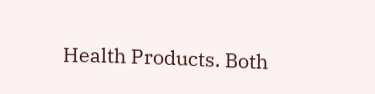Health Products. Both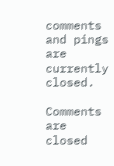comments and pings are currently closed.

Comments are closed